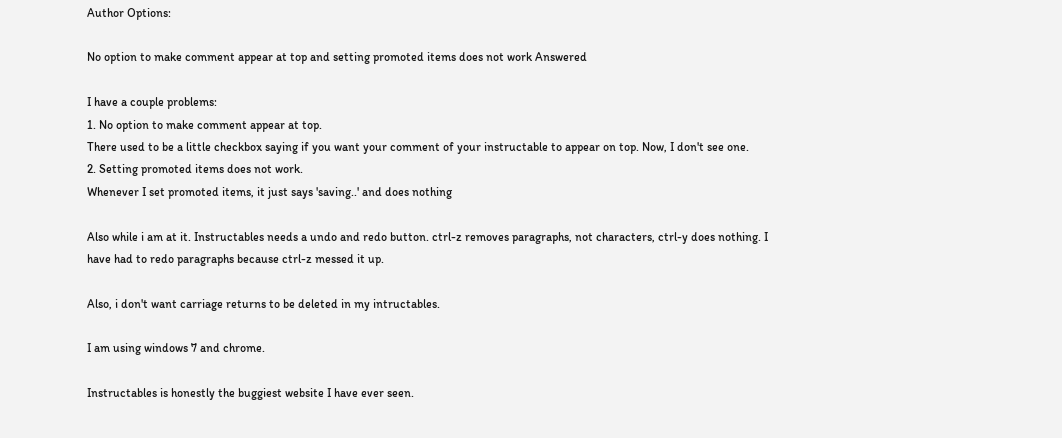Author Options:

No option to make comment appear at top and setting promoted items does not work Answered

I have a couple problems:
1. No option to make comment appear at top.
There used to be a little checkbox saying if you want your comment of your instructable to appear on top. Now, I don't see one.
2. Setting promoted items does not work.
Whenever I set promoted items, it just says 'saving..' and does nothing

Also while i am at it. Instructables needs a undo and redo button. ctrl-z removes paragraphs, not characters, ctrl-y does nothing. I have had to redo paragraphs because ctrl-z messed it up.

Also, i don't want carriage returns to be deleted in my intructables.

I am using windows 7 and chrome.

Instructables is honestly the buggiest website I have ever seen.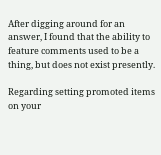After digging around for an answer, I found that the ability to feature comments used to be a thing, but does not exist presently.

Regarding setting promoted items on your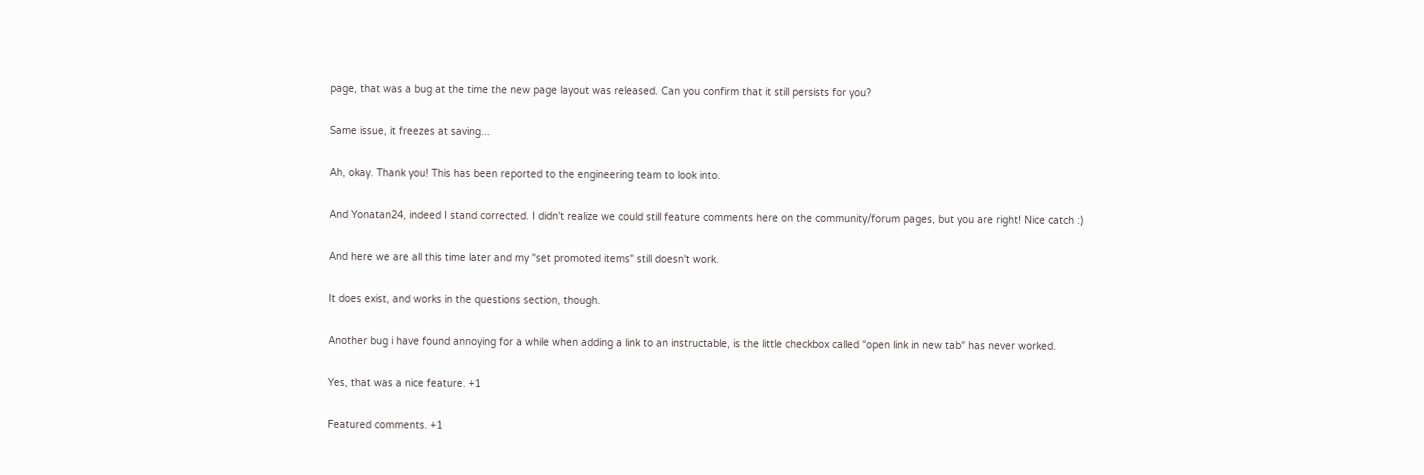page, that was a bug at the time the new page layout was released. Can you confirm that it still persists for you?

Same issue, it freezes at saving...

Ah, okay. Thank you! This has been reported to the engineering team to look into.

And Yonatan24, indeed I stand corrected. I didn't realize we could still feature comments here on the community/forum pages, but you are right! Nice catch :)

And here we are all this time later and my "set promoted items" still doesn't work.

It does exist, and works in the questions section, though.

Another bug i have found annoying for a while when adding a link to an instructable, is the little checkbox called "open link in new tab" has never worked.

Yes, that was a nice feature. +1

Featured comments. +1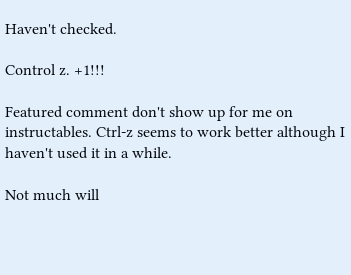Haven't checked.

Control z. +1!!!

Featured comment don't show up for me on instructables. Ctrl-z seems to work better although I haven't used it in a while.

Not much will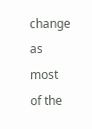change as most of the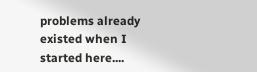problems already existed when I started here....